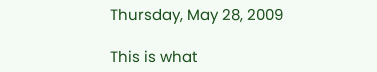Thursday, May 28, 2009

This is what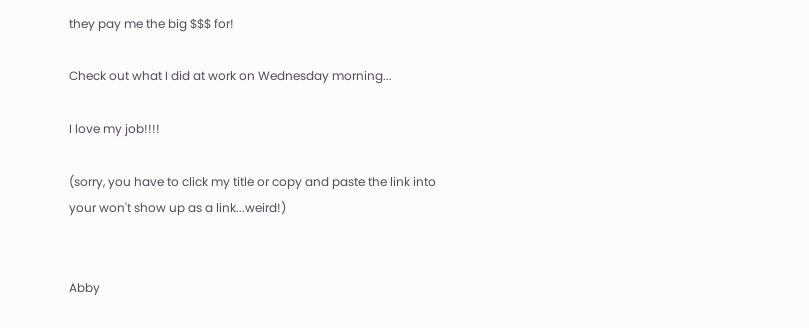they pay me the big $$$ for!

Check out what I did at work on Wednesday morning...

I love my job!!!!

(sorry, you have to click my title or copy and paste the link into your won't show up as a link...weird!)


Abby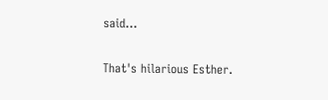said...

That's hilarious Esther.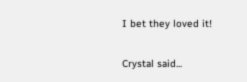I bet they loved it!

Crystal said...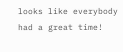looks like everybody had a great time!